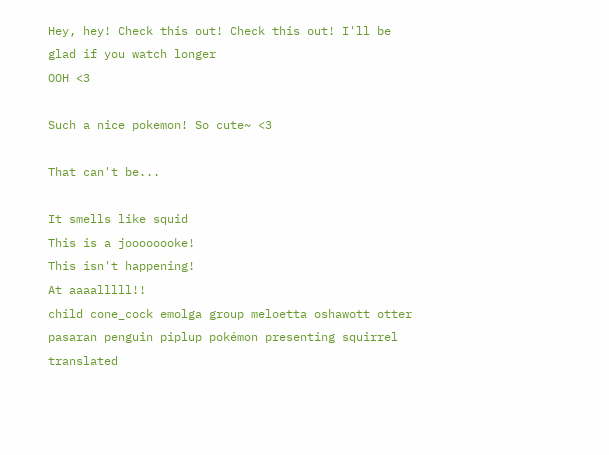Hey, hey! Check this out! Check this out! I'll be glad if you watch longer
OOH <3

Such a nice pokemon! So cute~ <3

That can't be...

It smells like squid
This is a joooooooke!
This isn't happening!
At aaaalllll!!
child cone_cock emolga group meloetta oshawott otter pasaran penguin piplup pokémon presenting squirrel translated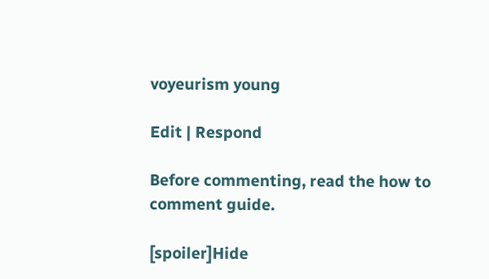voyeurism young

Edit | Respond

Before commenting, read the how to comment guide.

[spoiler]Hide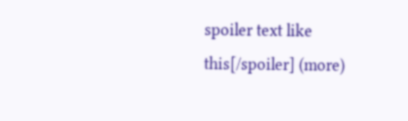spoiler text like this[/spoiler] (more)